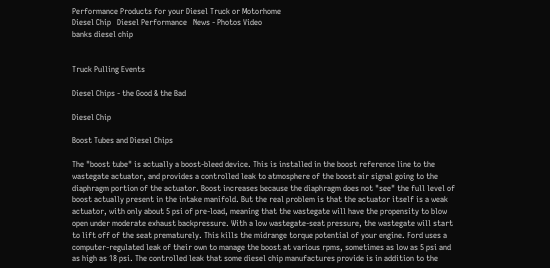Performance Products for your Diesel Truck or Motorhome
Diesel Chip   Diesel Performance   News - Photos Video
banks diesel chip


Truck Pulling Events

Diesel Chips - the Good & the Bad

Diesel Chip

Boost Tubes and Diesel Chips

The "boost tube" is actually a boost-bleed device. This is installed in the boost reference line to the wastegate actuator, and provides a controlled leak to atmosphere of the boost air signal going to the diaphragm portion of the actuator. Boost increases because the diaphragm does not "see" the full level of boost actually present in the intake manifold. But the real problem is that the actuator itself is a weak actuator, with only about 5 psi of pre-load, meaning that the wastegate will have the propensity to blow open under moderate exhaust backpressure. With a low wastegate-seat pressure, the wastegate will start to lift off of the seat prematurely. This kills the midrange torque potential of your engine. Ford uses a computer-regulated leak of their own to manage the boost at various rpms, sometimes as low as 5 psi and as high as 18 psi. The controlled leak that some diesel chip manufactures provide is in addition to the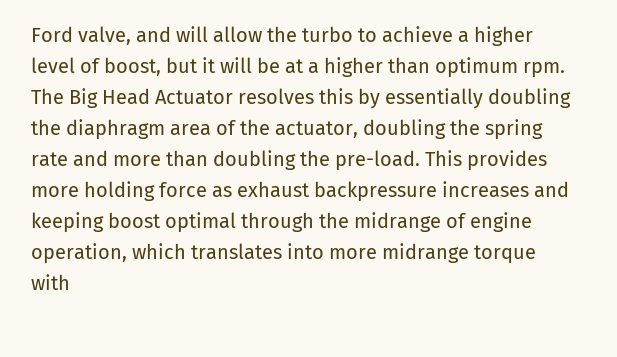Ford valve, and will allow the turbo to achieve a higher level of boost, but it will be at a higher than optimum rpm. The Big Head Actuator resolves this by essentially doubling the diaphragm area of the actuator, doubling the spring rate and more than doubling the pre-load. This provides more holding force as exhaust backpressure increases and keeping boost optimal through the midrange of engine operation, which translates into more midrange torque with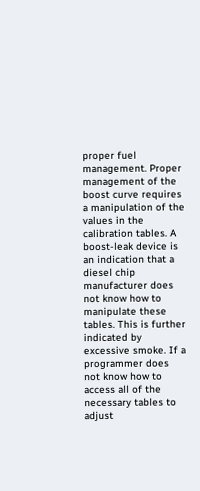proper fuel management. Proper management of the boost curve requires a manipulation of the values in the calibration tables. A boost-leak device is an indication that a diesel chip manufacturer does not know how to manipulate these tables. This is further indicated by excessive smoke. If a programmer does not know how to access all of the necessary tables to adjust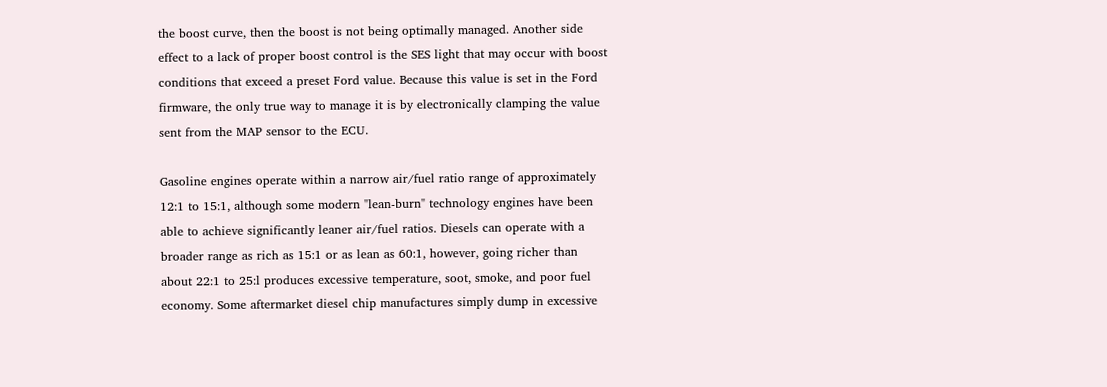the boost curve, then the boost is not being optimally managed. Another side effect to a lack of proper boost control is the SES light that may occur with boost conditions that exceed a preset Ford value. Because this value is set in the Ford firmware, the only true way to manage it is by electronically clamping the value sent from the MAP sensor to the ECU.

Gasoline engines operate within a narrow air/fuel ratio range of approximately 12:1 to 15:1, although some modern "lean-burn" technology engines have been able to achieve significantly leaner air/fuel ratios. Diesels can operate with a broader range as rich as 15:1 or as lean as 60:1, however, going richer than about 22:1 to 25:l produces excessive temperature, soot, smoke, and poor fuel economy. Some aftermarket diesel chip manufactures simply dump in excessive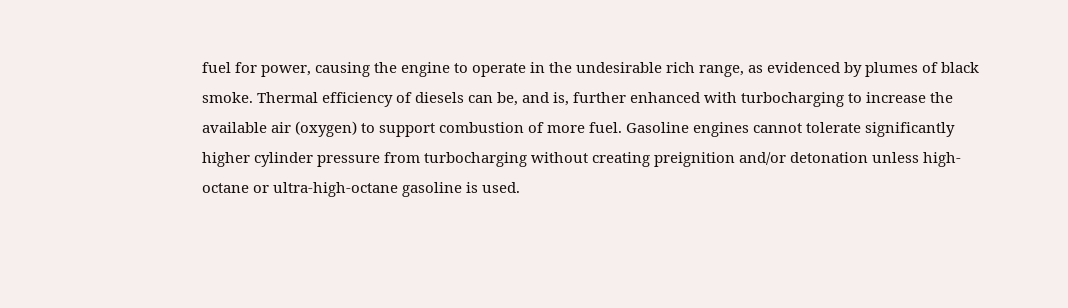fuel for power, causing the engine to operate in the undesirable rich range, as evidenced by plumes of black smoke. Thermal efficiency of diesels can be, and is, further enhanced with turbocharging to increase the available air (oxygen) to support combustion of more fuel. Gasoline engines cannot tolerate significantly higher cylinder pressure from turbocharging without creating preignition and/or detonation unless high-octane or ultra-high-octane gasoline is used.